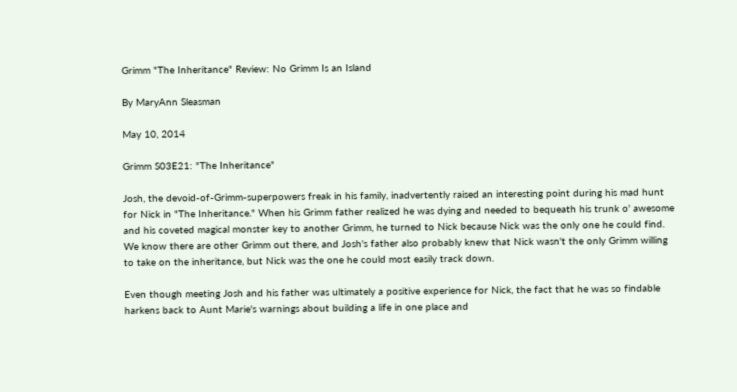Grimm "The Inheritance" Review: No Grimm Is an Island

By MaryAnn Sleasman

May 10, 2014

Grimm S03E21: "The Inheritance"

Josh, the devoid-of-Grimm-superpowers freak in his family, inadvertently raised an interesting point during his mad hunt for Nick in "The Inheritance." When his Grimm father realized he was dying and needed to bequeath his trunk o' awesome and his coveted magical monster key to another Grimm, he turned to Nick because Nick was the only one he could find. We know there are other Grimm out there, and Josh's father also probably knew that Nick wasn't the only Grimm willing to take on the inheritance, but Nick was the one he could most easily track down.

Even though meeting Josh and his father was ultimately a positive experience for Nick, the fact that he was so findable harkens back to Aunt Marie's warnings about building a life in one place and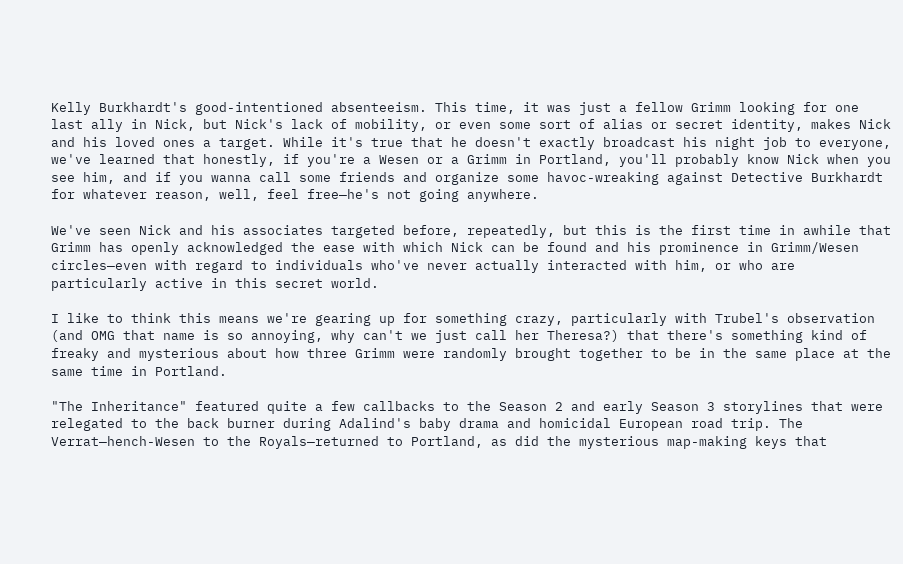Kelly Burkhardt's good-intentioned absenteeism. This time, it was just a fellow Grimm looking for one last ally in Nick, but Nick's lack of mobility, or even some sort of alias or secret identity, makes Nick and his loved ones a target. While it's true that he doesn't exactly broadcast his night job to everyone, we've learned that honestly, if you're a Wesen or a Grimm in Portland, you'll probably know Nick when you see him, and if you wanna call some friends and organize some havoc-wreaking against Detective Burkhardt for whatever reason, well, feel free—he's not going anywhere.

We've seen Nick and his associates targeted before, repeatedly, but this is the first time in awhile that Grimm has openly acknowledged the ease with which Nick can be found and his prominence in Grimm/Wesen circles—even with regard to individuals who've never actually interacted with him, or who are particularly active in this secret world.

I like to think this means we're gearing up for something crazy, particularly with Trubel's observation (and OMG that name is so annoying, why can't we just call her Theresa?) that there's something kind of freaky and mysterious about how three Grimm were randomly brought together to be in the same place at the same time in Portland.

"The Inheritance" featured quite a few callbacks to the Season 2 and early Season 3 storylines that were relegated to the back burner during Adalind's baby drama and homicidal European road trip. The Verrat—hench-Wesen to the Royals—returned to Portland, as did the mysterious map-making keys that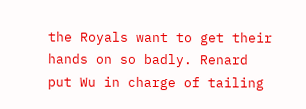the Royals want to get their hands on so badly. Renard put Wu in charge of tailing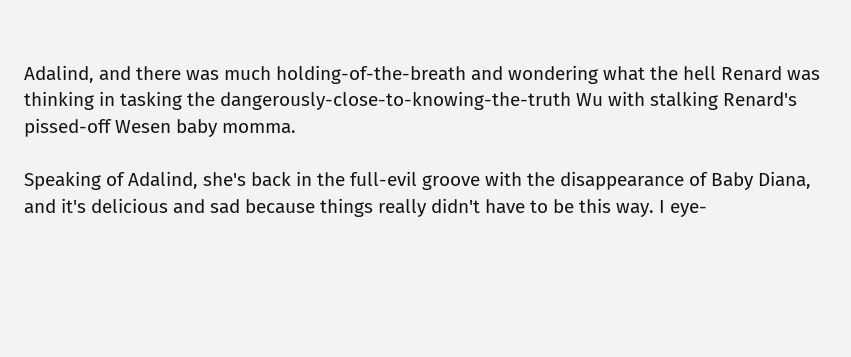Adalind, and there was much holding-of-the-breath and wondering what the hell Renard was thinking in tasking the dangerously-close-to-knowing-the-truth Wu with stalking Renard's pissed-off Wesen baby momma.

Speaking of Adalind, she's back in the full-evil groove with the disappearance of Baby Diana, and it's delicious and sad because things really didn't have to be this way. I eye-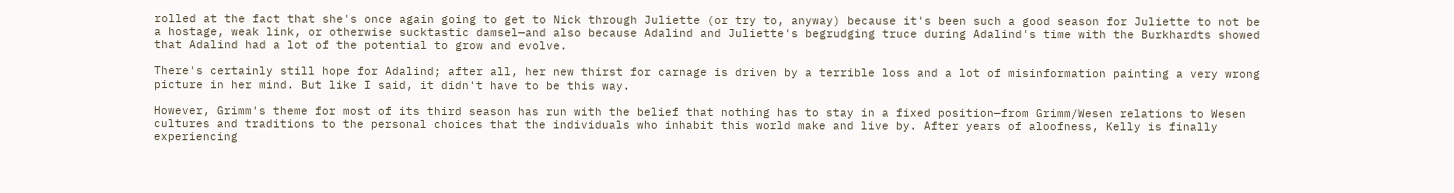rolled at the fact that she's once again going to get to Nick through Juliette (or try to, anyway) because it's been such a good season for Juliette to not be a hostage, weak link, or otherwise sucktastic damsel—and also because Adalind and Juliette's begrudging truce during Adalind's time with the Burkhardts showed that Adalind had a lot of the potential to grow and evolve.

There's certainly still hope for Adalind; after all, her new thirst for carnage is driven by a terrible loss and a lot of misinformation painting a very wrong picture in her mind. But like I said, it didn't have to be this way.

However, Grimm's theme for most of its third season has run with the belief that nothing has to stay in a fixed position—from Grimm/Wesen relations to Wesen cultures and traditions to the personal choices that the individuals who inhabit this world make and live by. After years of aloofness, Kelly is finally experiencing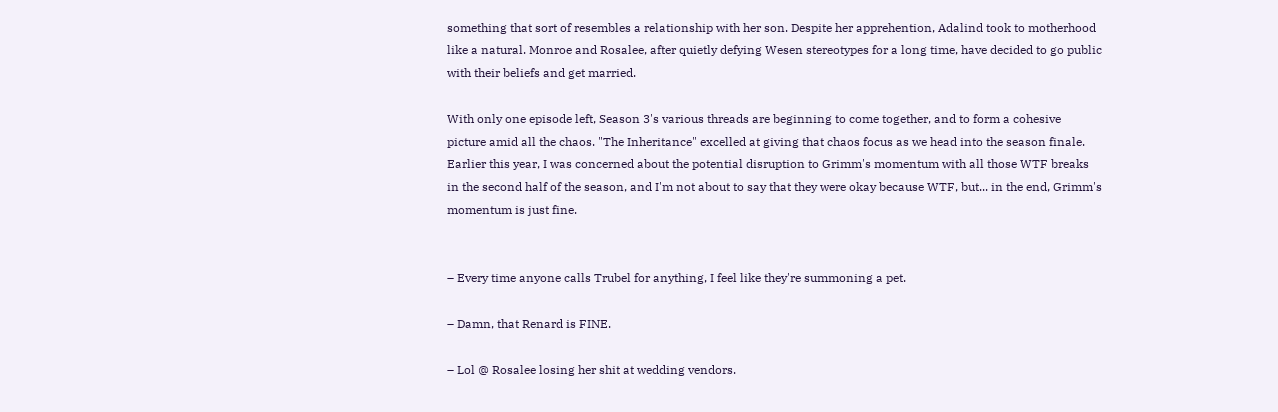something that sort of resembles a relationship with her son. Despite her apprehention, Adalind took to motherhood like a natural. Monroe and Rosalee, after quietly defying Wesen stereotypes for a long time, have decided to go public with their beliefs and get married.

With only one episode left, Season 3's various threads are beginning to come together, and to form a cohesive picture amid all the chaos. "The Inheritance" excelled at giving that chaos focus as we head into the season finale. Earlier this year, I was concerned about the potential disruption to Grimm's momentum with all those WTF breaks in the second half of the season, and I'm not about to say that they were okay because WTF, but... in the end, Grimm's momentum is just fine.


– Every time anyone calls Trubel for anything, I feel like they're summoning a pet.

– Damn, that Renard is FINE.

– Lol @ Rosalee losing her shit at wedding vendors.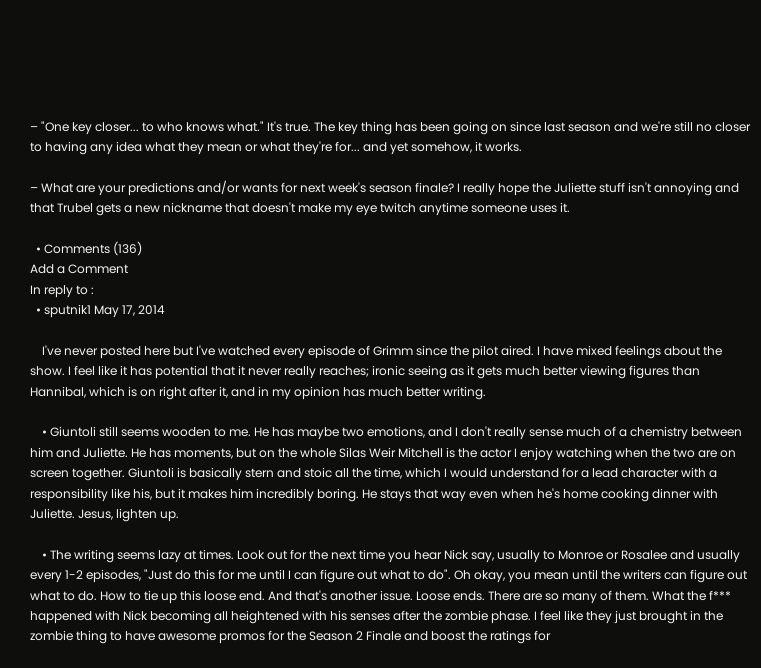– "One key closer... to who knows what." It's true. The key thing has been going on since last season and we're still no closer to having any idea what they mean or what they're for... and yet somehow, it works.

– What are your predictions and/or wants for next week's season finale? I really hope the Juliette stuff isn't annoying and that Trubel gets a new nickname that doesn't make my eye twitch anytime someone uses it.

  • Comments (136)
Add a Comment
In reply to :
  • sputnik1 May 17, 2014

    I've never posted here but I've watched every episode of Grimm since the pilot aired. I have mixed feelings about the show. I feel like it has potential that it never really reaches; ironic seeing as it gets much better viewing figures than Hannibal, which is on right after it, and in my opinion has much better writing.

    • Giuntoli still seems wooden to me. He has maybe two emotions, and I don't really sense much of a chemistry between him and Juliette. He has moments, but on the whole Silas Weir Mitchell is the actor I enjoy watching when the two are on screen together. Giuntoli is basically stern and stoic all the time, which I would understand for a lead character with a responsibility like his, but it makes him incredibly boring. He stays that way even when he's home cooking dinner with Juliette. Jesus, lighten up.

    • The writing seems lazy at times. Look out for the next time you hear Nick say, usually to Monroe or Rosalee and usually every 1-2 episodes, "Just do this for me until I can figure out what to do". Oh okay, you mean until the writers can figure out what to do. How to tie up this loose end. And that's another issue. Loose ends. There are so many of them. What the f*** happened with Nick becoming all heightened with his senses after the zombie phase. I feel like they just brought in the zombie thing to have awesome promos for the Season 2 Finale and boost the ratings for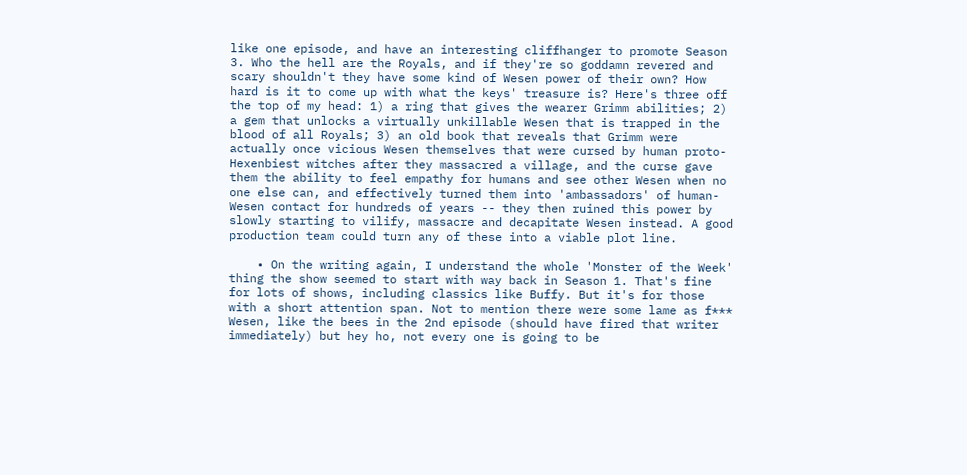like one episode, and have an interesting cliffhanger to promote Season 3. Who the hell are the Royals, and if they're so goddamn revered and scary shouldn't they have some kind of Wesen power of their own? How hard is it to come up with what the keys' treasure is? Here's three off the top of my head: 1) a ring that gives the wearer Grimm abilities; 2) a gem that unlocks a virtually unkillable Wesen that is trapped in the blood of all Royals; 3) an old book that reveals that Grimm were actually once vicious Wesen themselves that were cursed by human proto-Hexenbiest witches after they massacred a village, and the curse gave them the ability to feel empathy for humans and see other Wesen when no one else can, and effectively turned them into 'ambassadors' of human-Wesen contact for hundreds of years -- they then ruined this power by slowly starting to vilify, massacre and decapitate Wesen instead. A good production team could turn any of these into a viable plot line.

    • On the writing again, I understand the whole 'Monster of the Week' thing the show seemed to start with way back in Season 1. That's fine for lots of shows, including classics like Buffy. But it's for those with a short attention span. Not to mention there were some lame as f*** Wesen, like the bees in the 2nd episode (should have fired that writer immediately) but hey ho, not every one is going to be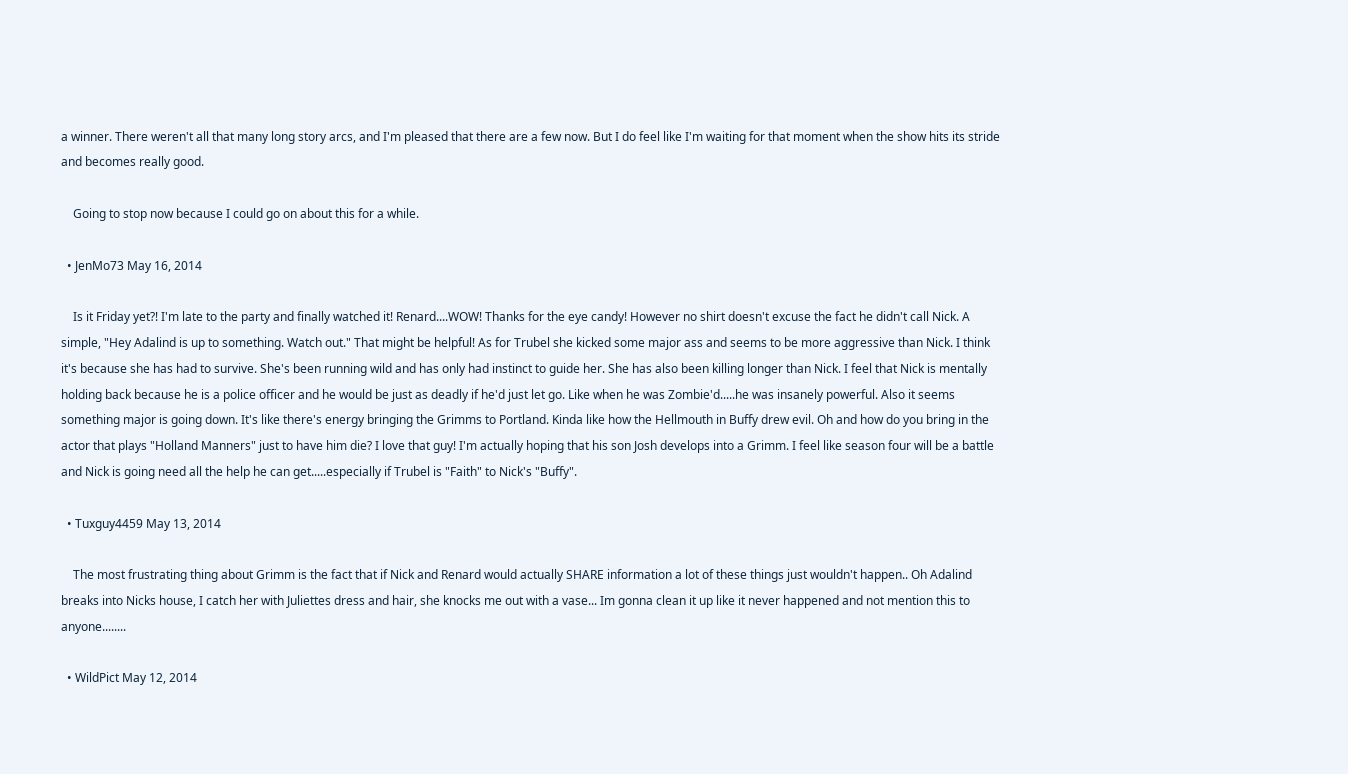a winner. There weren't all that many long story arcs, and I'm pleased that there are a few now. But I do feel like I'm waiting for that moment when the show hits its stride and becomes really good.

    Going to stop now because I could go on about this for a while.

  • JenMo73 May 16, 2014

    Is it Friday yet?! I'm late to the party and finally watched it! Renard....WOW! Thanks for the eye candy! However no shirt doesn't excuse the fact he didn't call Nick. A simple, "Hey Adalind is up to something. Watch out." That might be helpful! As for Trubel she kicked some major ass and seems to be more aggressive than Nick. I think it's because she has had to survive. She's been running wild and has only had instinct to guide her. She has also been killing longer than Nick. I feel that Nick is mentally holding back because he is a police officer and he would be just as deadly if he'd just let go. Like when he was Zombie'd.....he was insanely powerful. Also it seems something major is going down. It's like there's energy bringing the Grimms to Portland. Kinda like how the Hellmouth in Buffy drew evil. Oh and how do you bring in the actor that plays "Holland Manners" just to have him die? I love that guy! I'm actually hoping that his son Josh develops into a Grimm. I feel like season four will be a battle and Nick is going need all the help he can get.....especially if Trubel is "Faith" to Nick's "Buffy".

  • Tuxguy4459 May 13, 2014

    The most frustrating thing about Grimm is the fact that if Nick and Renard would actually SHARE information a lot of these things just wouldn't happen.. Oh Adalind breaks into Nicks house, I catch her with Juliettes dress and hair, she knocks me out with a vase... Im gonna clean it up like it never happened and not mention this to anyone........

  • WildPict May 12, 2014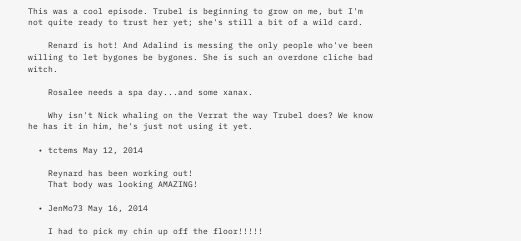This was a cool episode. Trubel is beginning to grow on me, but I'm not quite ready to trust her yet; she's still a bit of a wild card.

    Renard is hot! And Adalind is messing the only people who've been willing to let bygones be bygones. She is such an overdone cliche bad witch.

    Rosalee needs a spa day...and some xanax.

    Why isn't Nick whaling on the Verrat the way Trubel does? We know he has it in him, he's just not using it yet.

  • tctems May 12, 2014

    Reynard has been working out!
    That body was looking AMAZING!

  • JenMo73 May 16, 2014

    I had to pick my chin up off the floor!!!!!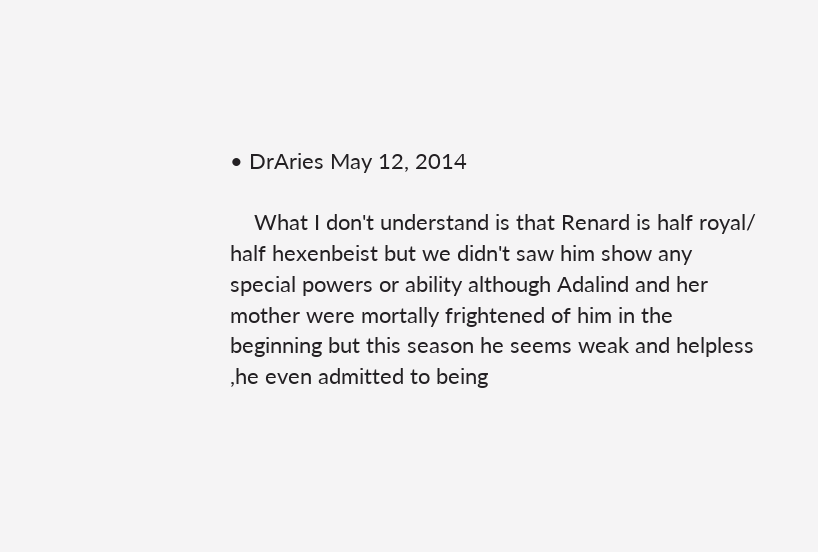• DrAries May 12, 2014

    What I don't understand is that Renard is half royal/ half hexenbeist but we didn't saw him show any special powers or ability although Adalind and her mother were mortally frightened of him in the beginning but this season he seems weak and helpless ,he even admitted to being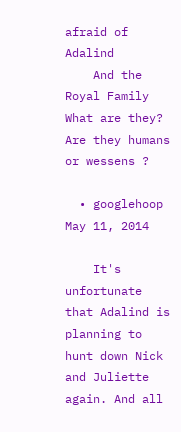afraid of Adalind
    And the Royal Family What are they? Are they humans or wessens ?

  • googlehoop May 11, 2014

    It's unfortunate that Adalind is planning to hunt down Nick and Juliette again. And all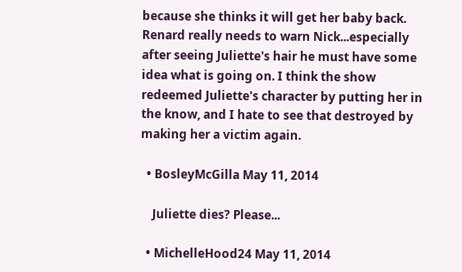because she thinks it will get her baby back. Renard really needs to warn Nick...especially after seeing Juliette's hair he must have some idea what is going on. I think the show redeemed Juliette's character by putting her in the know, and I hate to see that destroyed by making her a victim again.

  • BosleyMcGilla May 11, 2014

    Juliette dies? Please...

  • MichelleHood24 May 11, 2014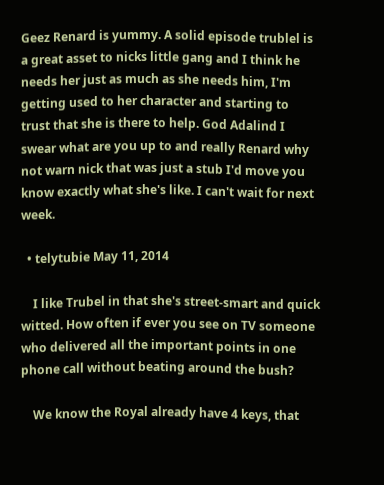Geez Renard is yummy. A solid episode trublel is a great asset to nicks little gang and I think he needs her just as much as she needs him, I'm getting used to her character and starting to trust that she is there to help. God Adalind I swear what are you up to and really Renard why not warn nick that was just a stub I'd move you know exactly what she's like. I can't wait for next week.

  • telytubie May 11, 2014

    I like Trubel in that she's street-smart and quick witted. How often if ever you see on TV someone who delivered all the important points in one phone call without beating around the bush?

    We know the Royal already have 4 keys, that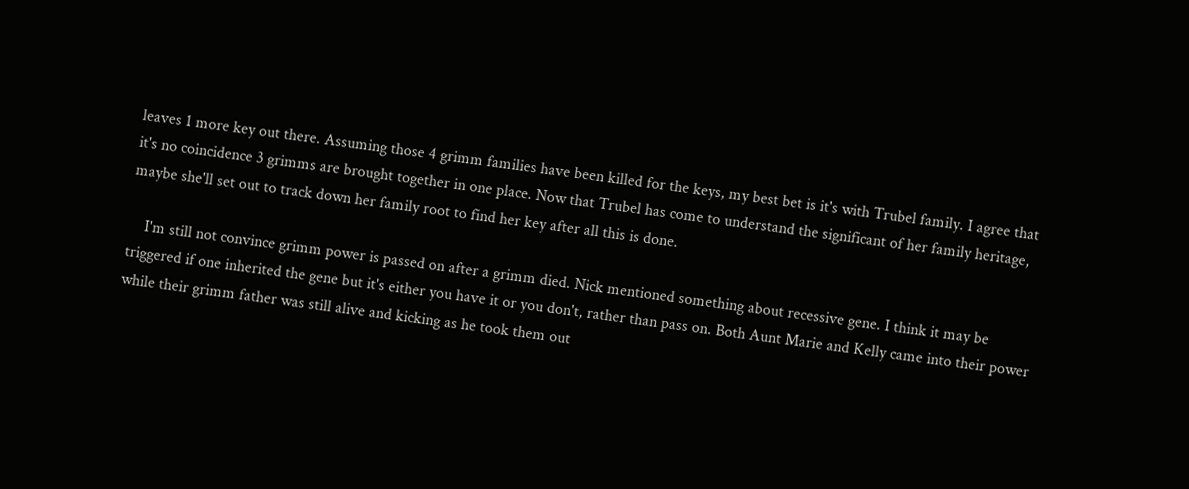leaves 1 more key out there. Assuming those 4 grimm families have been killed for the keys, my best bet is it's with Trubel family. I agree that it's no coincidence 3 grimms are brought together in one place. Now that Trubel has come to understand the significant of her family heritage, maybe she'll set out to track down her family root to find her key after all this is done.

    I'm still not convince grimm power is passed on after a grimm died. Nick mentioned something about recessive gene. I think it may be triggered if one inherited the gene but it's either you have it or you don't, rather than pass on. Both Aunt Marie and Kelly came into their power while their grimm father was still alive and kicking as he took them out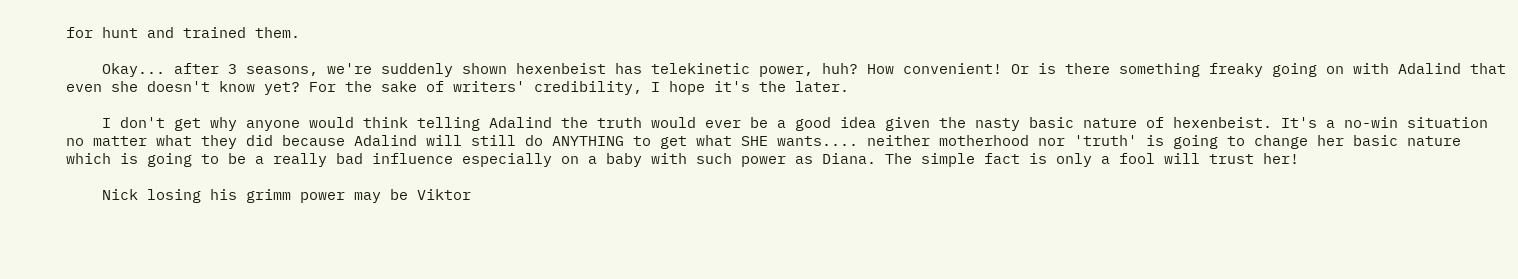for hunt and trained them.

    Okay... after 3 seasons, we're suddenly shown hexenbeist has telekinetic power, huh? How convenient! Or is there something freaky going on with Adalind that even she doesn't know yet? For the sake of writers' credibility, I hope it's the later.

    I don't get why anyone would think telling Adalind the truth would ever be a good idea given the nasty basic nature of hexenbeist. It's a no-win situation no matter what they did because Adalind will still do ANYTHING to get what SHE wants.... neither motherhood nor 'truth' is going to change her basic nature which is going to be a really bad influence especially on a baby with such power as Diana. The simple fact is only a fool will trust her!

    Nick losing his grimm power may be Viktor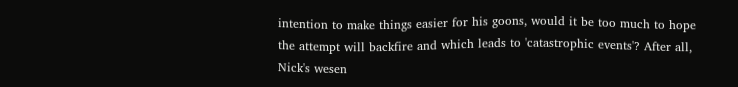intention to make things easier for his goons, would it be too much to hope the attempt will backfire and which leads to 'catastrophic events'? After all, Nick's wesen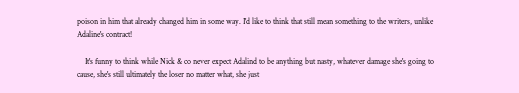poison in him that already changed him in some way. I'd like to think that still mean something to the writers, unlike Adaline's contract!

    It's funny to think while Nick & co never expect Adalind to be anything but nasty, whatever damage she's going to cause, she's still ultimately the loser no matter what, she just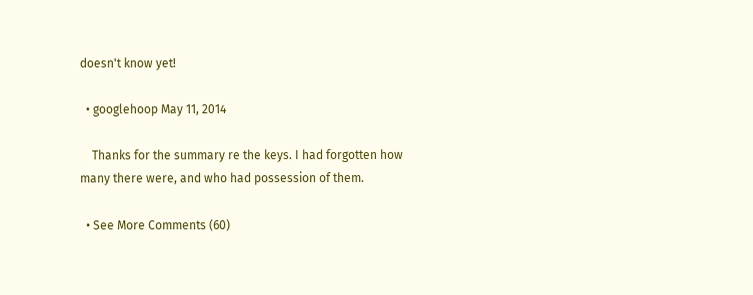doesn't know yet!

  • googlehoop May 11, 2014

    Thanks for the summary re the keys. I had forgotten how many there were, and who had possession of them.

  • See More Comments (60)